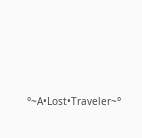°~A•Lost•Traveler~°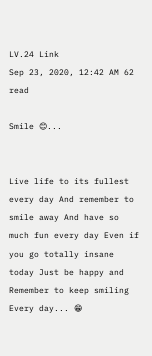LV.24 Link
Sep 23, 2020, 12:42 AM 62 read

Smile 😊...


Live life to its fullest every day And remember to smile away And have so much fun every day Even if you go totally insane today Just be happy and Remember to keep smiling Every day... 😁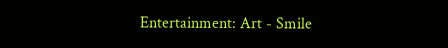Entertainment: Art - Smile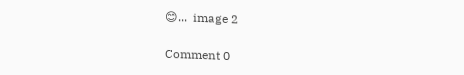😊...  image 2

Comment 0